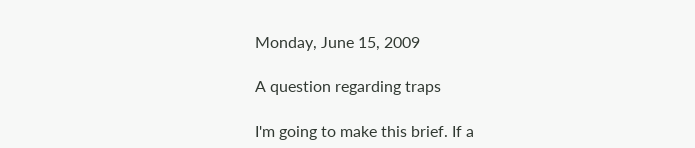Monday, June 15, 2009

A question regarding traps

I'm going to make this brief. If a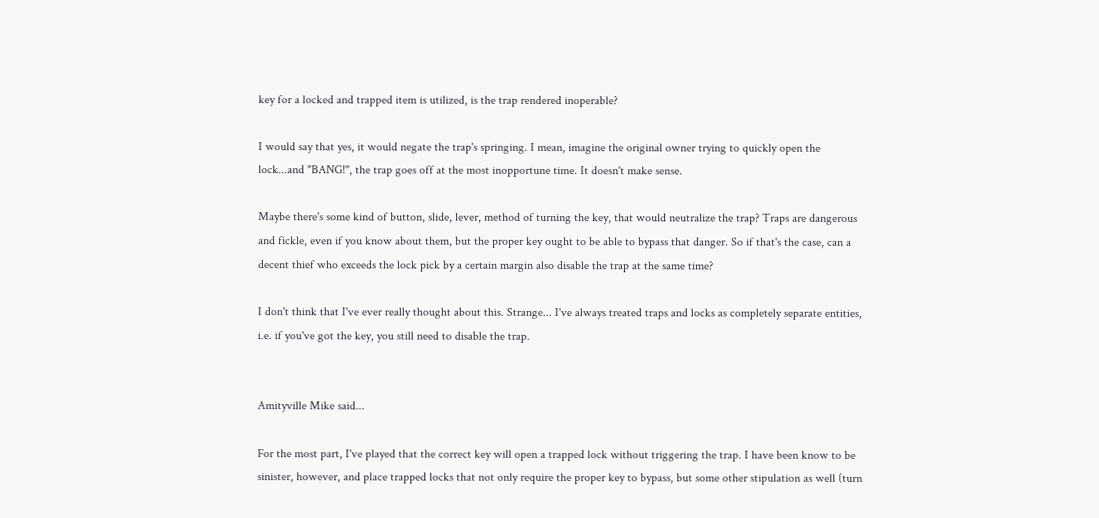key for a locked and trapped item is utilized, is the trap rendered inoperable?

I would say that yes, it would negate the trap's springing. I mean, imagine the original owner trying to quickly open the lock...and "BANG!", the trap goes off at the most inopportune time. It doesn't make sense.

Maybe there's some kind of button, slide, lever, method of turning the key, that would neutralize the trap? Traps are dangerous and fickle, even if you know about them, but the proper key ought to be able to bypass that danger. So if that's the case, can a decent thief who exceeds the lock pick by a certain margin also disable the trap at the same time?

I don't think that I've ever really thought about this. Strange... I've always treated traps and locks as completely separate entities, i.e. if you've got the key, you still need to disable the trap.


Amityville Mike said...

For the most part, I've played that the correct key will open a trapped lock without triggering the trap. I have been know to be sinister, however, and place trapped locks that not only require the proper key to bypass, but some other stipulation as well (turn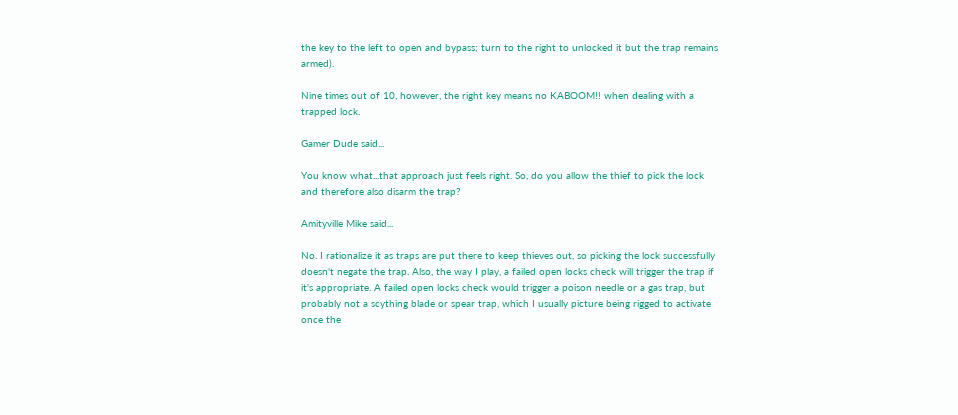the key to the left to open and bypass; turn to the right to unlocked it but the trap remains armed).

Nine times out of 10, however, the right key means no KABOOM!! when dealing with a trapped lock.

Gamer Dude said...

You know what...that approach just feels right. So, do you allow the thief to pick the lock and therefore also disarm the trap?

Amityville Mike said...

No. I rationalize it as traps are put there to keep thieves out, so picking the lock successfully doesn't negate the trap. Also, the way I play, a failed open locks check will trigger the trap if it's appropriate. A failed open locks check would trigger a poison needle or a gas trap, but probably not a scything blade or spear trap, which I usually picture being rigged to activate once the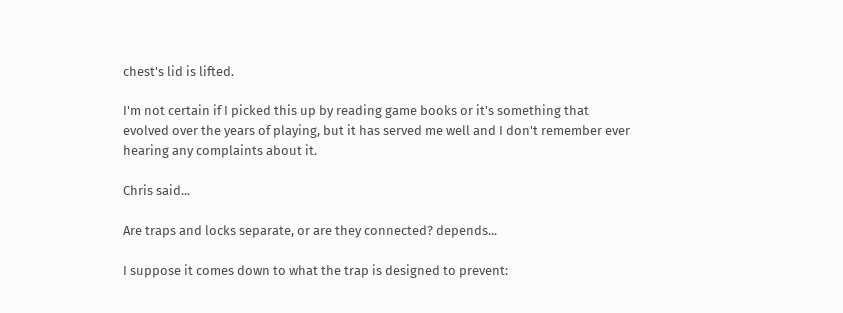chest's lid is lifted.

I'm not certain if I picked this up by reading game books or it's something that evolved over the years of playing, but it has served me well and I don't remember ever hearing any complaints about it.

Chris said...

Are traps and locks separate, or are they connected? depends...

I suppose it comes down to what the trap is designed to prevent: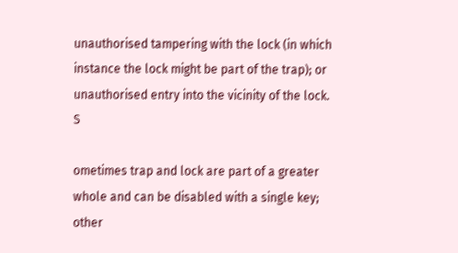unauthorised tampering with the lock (in which instance the lock might be part of the trap); or unauthorised entry into the vicinity of the lock. S

ometimes trap and lock are part of a greater whole and can be disabled with a single key; other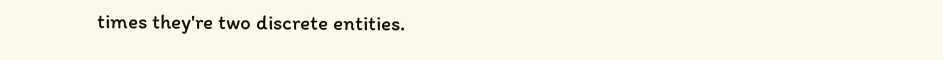times they're two discrete entities.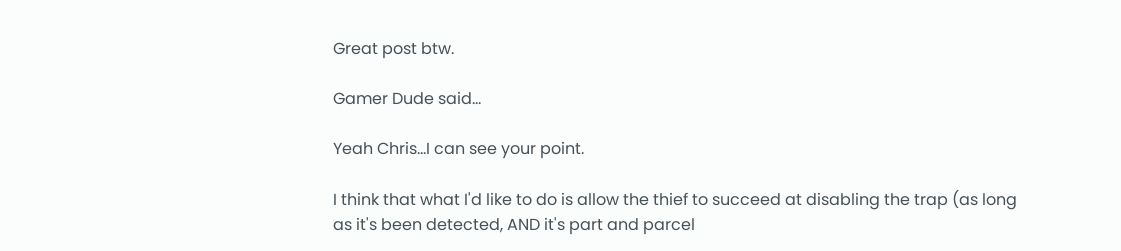Great post btw.

Gamer Dude said...

Yeah Chris...I can see your point.

I think that what I'd like to do is allow the thief to succeed at disabling the trap (as long as it's been detected, AND it's part and parcel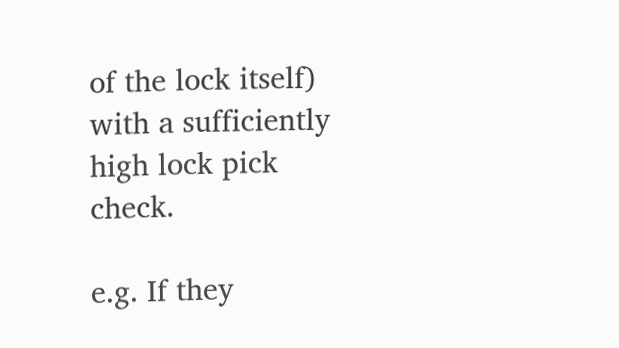of the lock itself) with a sufficiently high lock pick check.

e.g. If they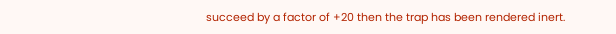succeed by a factor of +20 then the trap has been rendered inert.